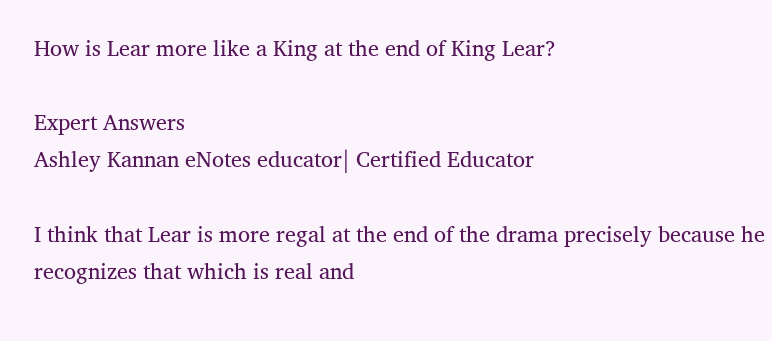How is Lear more like a King at the end of King Lear?

Expert Answers
Ashley Kannan eNotes educator| Certified Educator

I think that Lear is more regal at the end of the drama precisely because he recognizes that which is real and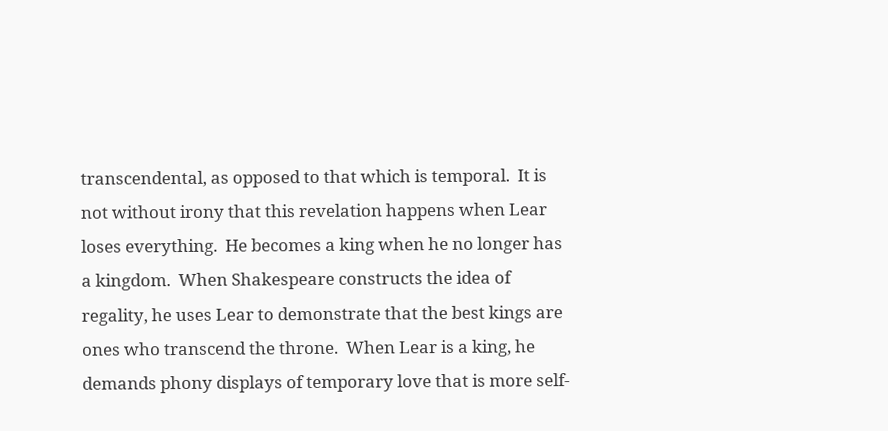transcendental, as opposed to that which is temporal.  It is not without irony that this revelation happens when Lear loses everything.  He becomes a king when he no longer has a kingdom.  When Shakespeare constructs the idea of regality, he uses Lear to demonstrate that the best kings are ones who transcend the throne.  When Lear is a king, he demands phony displays of temporary love that is more self-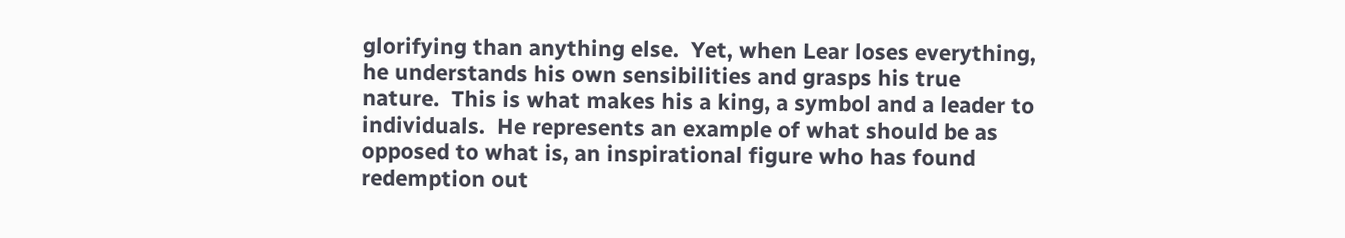glorifying than anything else.  Yet, when Lear loses everything, he understands his own sensibilities and grasps his true nature.  This is what makes his a king, a symbol and a leader to individuals.  He represents an example of what should be as opposed to what is, an inspirational figure who has found redemption out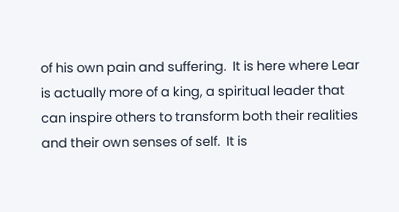of his own pain and suffering.  It is here where Lear is actually more of a king, a spiritual leader that can inspire others to transform both their realities and their own senses of self.  It is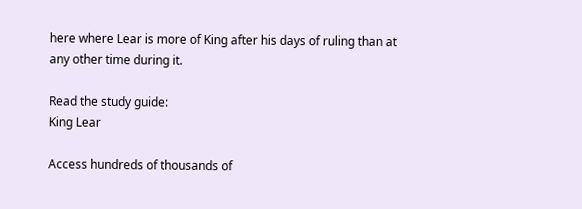here where Lear is more of King after his days of ruling than at any other time during it.

Read the study guide:
King Lear

Access hundreds of thousands of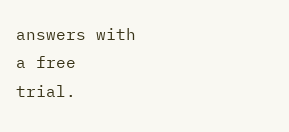answers with a free trial.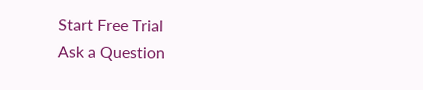Start Free Trial
Ask a Question